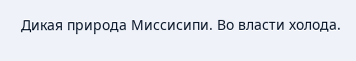Дикая природа Миссисипи. Во власти холода.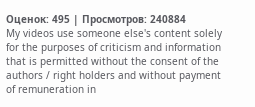Оценок: 495 | Просмотров: 240884
My videos use someone else's content solely for the purposes of criticism and information that is permitted without the consent of the authors / right holders and without payment of remuneration in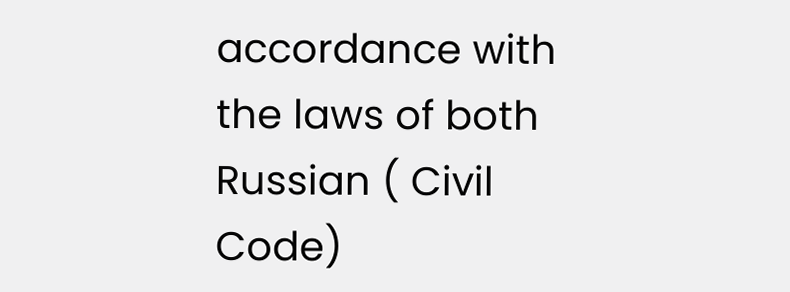accordance with the laws of both Russian ( Civil Code)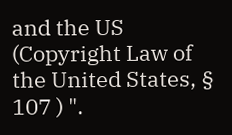and the US (Copyright Law of the United States, § 107 ) ".